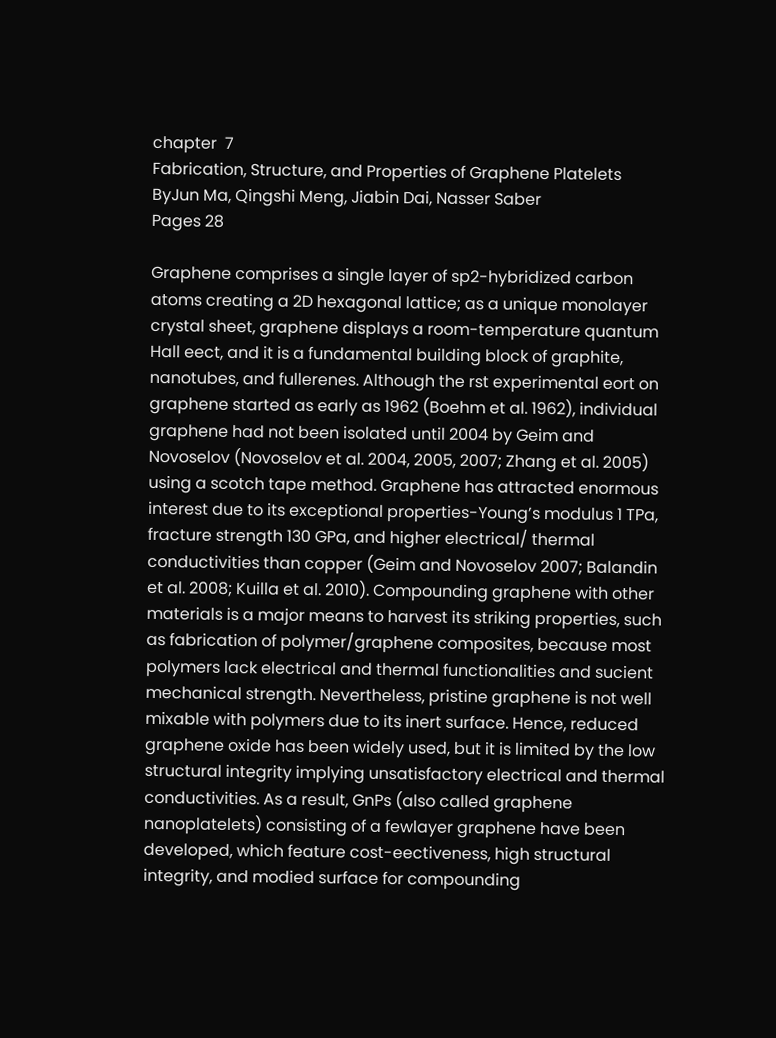chapter  7
Fabrication, Structure, and Properties of Graphene Platelets
ByJun Ma, Qingshi Meng, Jiabin Dai, Nasser Saber
Pages 28

Graphene comprises a single layer of sp2-hybridized carbon atoms creating a 2D hexagonal lattice; as a unique monolayer crystal sheet, graphene displays a room-temperature quantum Hall eect, and it is a fundamental building block of graphite, nanotubes, and fullerenes. Although the rst experimental eort on graphene started as early as 1962 (Boehm et al. 1962), individual graphene had not been isolated until 2004 by Geim and Novoselov (Novoselov et al. 2004, 2005, 2007; Zhang et al. 2005) using a scotch tape method. Graphene has attracted enormous interest due to its exceptional properties-Young’s modulus 1 TPa, fracture strength 130 GPa, and higher electrical/ thermal conductivities than copper (Geim and Novoselov 2007; Balandin et al. 2008; Kuilla et al. 2010). Compounding graphene with other materials is a major means to harvest its striking properties, such as fabrication of polymer/graphene composites, because most polymers lack electrical and thermal functionalities and sucient mechanical strength. Nevertheless, pristine graphene is not well mixable with polymers due to its inert surface. Hence, reduced graphene oxide has been widely used, but it is limited by the low structural integrity implying unsatisfactory electrical and thermal conductivities. As a result, GnPs (also called graphene nanoplatelets) consisting of a fewlayer graphene have been developed, which feature cost-eectiveness, high structural integrity, and modied surface for compounding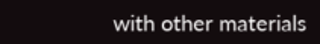with other materials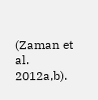(Zaman et al. 2012a,b).